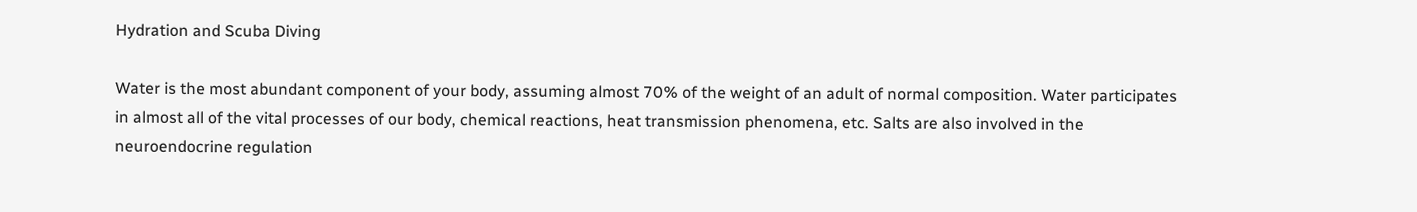Hydration and Scuba Diving

Water is the most abundant component of your body, assuming almost 70% of the weight of an adult of normal composition. Water participates in almost all of the vital processes of our body, chemical reactions, heat transmission phenomena, etc. Salts are also involved in the neuroendocrine regulation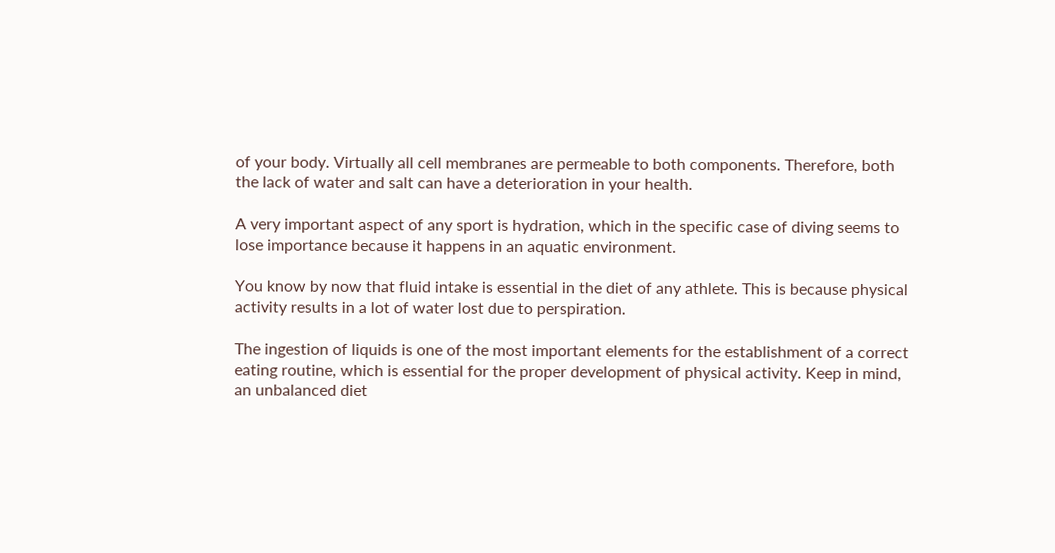of your body. Virtually all cell membranes are permeable to both components. Therefore, both the lack of water and salt can have a deterioration in your health.

A very important aspect of any sport is hydration, which in the specific case of diving seems to lose importance because it happens in an aquatic environment.

You know by now that fluid intake is essential in the diet of any athlete. This is because physical activity results in a lot of water lost due to perspiration.

The ingestion of liquids is one of the most important elements for the establishment of a correct eating routine, which is essential for the proper development of physical activity. Keep in mind, an unbalanced diet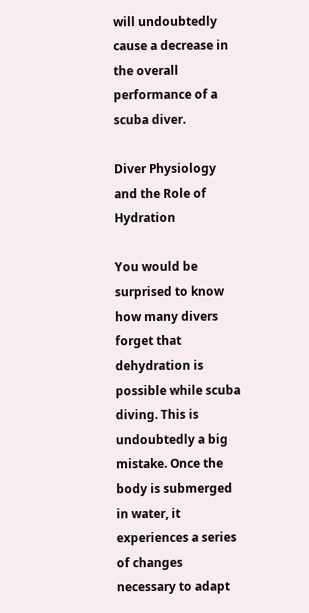will undoubtedly cause a decrease in the overall performance of a scuba diver.

Diver Physiology and the Role of Hydration

You would be surprised to know how many divers forget that dehydration is possible while scuba diving. This is undoubtedly a big mistake. Once the body is submerged in water, it experiences a series of changes necessary to adapt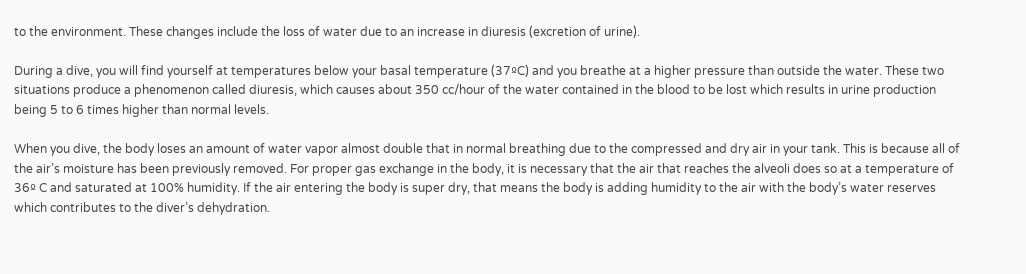to the environment. These changes include the loss of water due to an increase in diuresis (excretion of urine).

During a dive, you will find yourself at temperatures below your basal temperature (37ºC) and you breathe at a higher pressure than outside the water. These two situations produce a phenomenon called diuresis, which causes about 350 cc/hour of the water contained in the blood to be lost which results in urine production being 5 to 6 times higher than normal levels.

When you dive, the body loses an amount of water vapor almost double that in normal breathing due to the compressed and dry air in your tank. This is because all of the air’s moisture has been previously removed. For proper gas exchange in the body, it is necessary that the air that reaches the alveoli does so at a temperature of 36º C and saturated at 100% humidity. If the air entering the body is super dry, that means the body is adding humidity to the air with the body’s water reserves which contributes to the diver’s dehydration.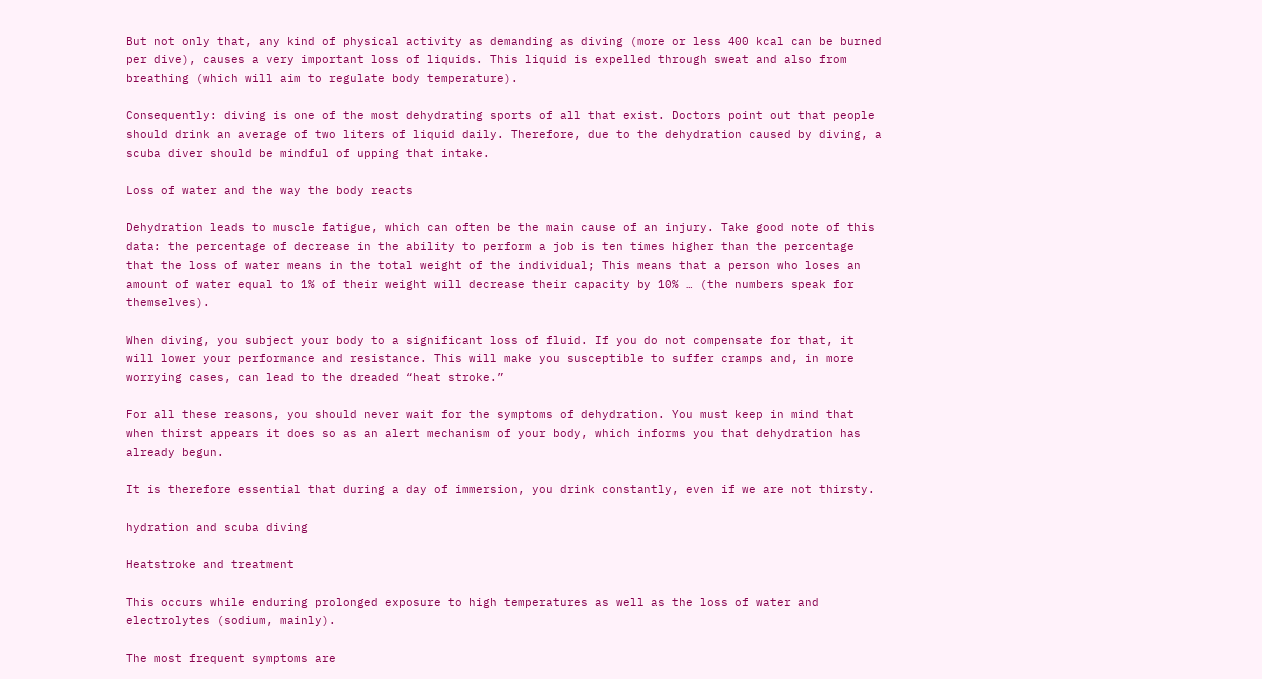But not only that, any kind of physical activity as demanding as diving (more or less 400 kcal can be burned per dive), causes a very important loss of liquids. This liquid is expelled through sweat and also from breathing (which will aim to regulate body temperature).

Consequently: diving is one of the most dehydrating sports of all that exist. Doctors point out that people should drink an average of two liters of liquid daily. Therefore, due to the dehydration caused by diving, a scuba diver should be mindful of upping that intake.

Loss of water and the way the body reacts

Dehydration leads to muscle fatigue, which can often be the main cause of an injury. Take good note of this data: the percentage of decrease in the ability to perform a job is ten times higher than the percentage that the loss of water means in the total weight of the individual; This means that a person who loses an amount of water equal to 1% of their weight will decrease their capacity by 10% … (the numbers speak for themselves).

When diving, you subject your body to a significant loss of fluid. If you do not compensate for that, it will lower your performance and resistance. This will make you susceptible to suffer cramps and, in more worrying cases, can lead to the dreaded “heat stroke.”

For all these reasons, you should never wait for the symptoms of dehydration. You must keep in mind that when thirst appears it does so as an alert mechanism of your body, which informs you that dehydration has already begun.

It is therefore essential that during a day of immersion, you drink constantly, even if we are not thirsty.

hydration and scuba diving

Heatstroke and treatment

This occurs while enduring prolonged exposure to high temperatures as well as the loss of water and electrolytes (sodium, mainly).

The most frequent symptoms are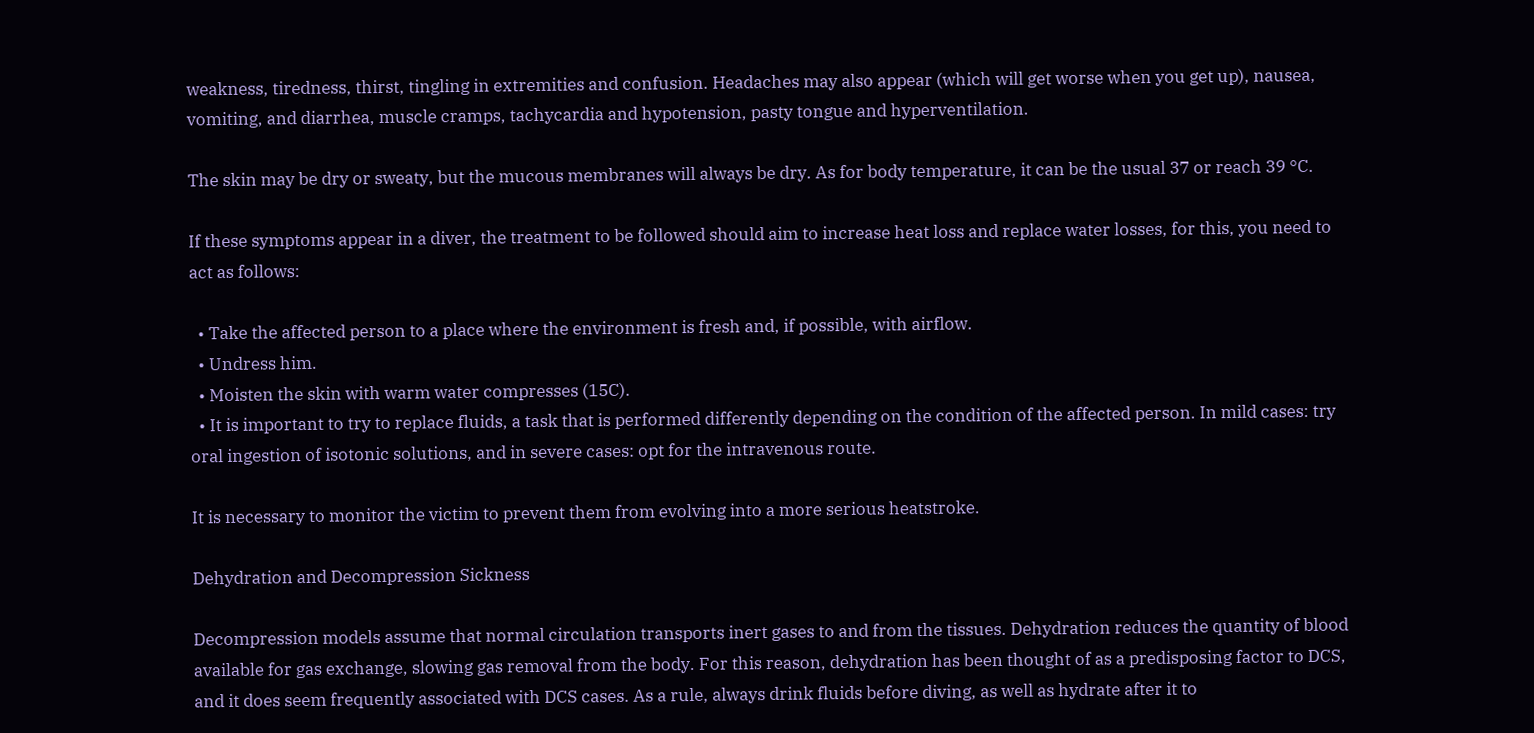weakness, tiredness, thirst, tingling in extremities and confusion. Headaches may also appear (which will get worse when you get up), nausea, vomiting, and diarrhea, muscle cramps, tachycardia and hypotension, pasty tongue and hyperventilation.

The skin may be dry or sweaty, but the mucous membranes will always be dry. As for body temperature, it can be the usual 37 or reach 39 °C.

If these symptoms appear in a diver, the treatment to be followed should aim to increase heat loss and replace water losses, for this, you need to act as follows:

  • Take the affected person to a place where the environment is fresh and, if possible, with airflow.
  • Undress him.
  • Moisten the skin with warm water compresses (15C).
  • It is important to try to replace fluids, a task that is performed differently depending on the condition of the affected person. In mild cases: try oral ingestion of isotonic solutions, and in severe cases: opt for the intravenous route.

It is necessary to monitor the victim to prevent them from evolving into a more serious heatstroke.

Dehydration and Decompression Sickness

Decompression models assume that normal circulation transports inert gases to and from the tissues. Dehydration reduces the quantity of blood available for gas exchange, slowing gas removal from the body. For this reason, dehydration has been thought of as a predisposing factor to DCS, and it does seem frequently associated with DCS cases. As a rule, always drink fluids before diving, as well as hydrate after it to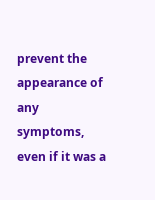prevent the appearance of any symptoms, even if it was a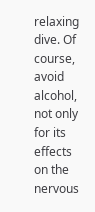relaxing dive. Of course, avoid alcohol, not only for its effects on the nervous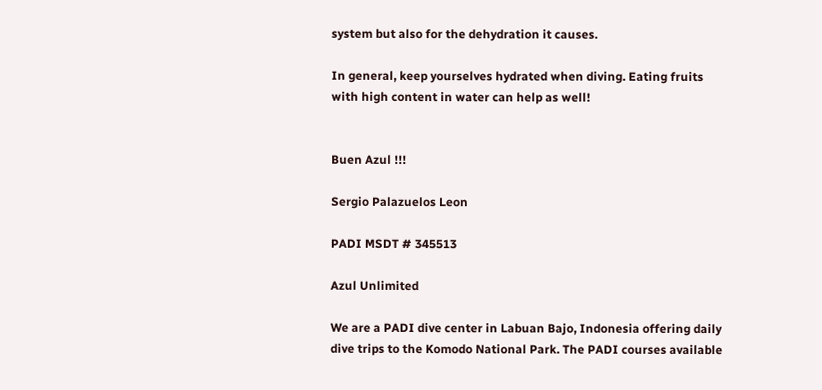system but also for the dehydration it causes.

In general, keep yourselves hydrated when diving. Eating fruits with high content in water can help as well!


Buen Azul !!!

Sergio Palazuelos Leon

PADI MSDT # 345513

Azul Unlimited

We are a PADI dive center in Labuan Bajo, Indonesia offering daily dive trips to the Komodo National Park. The PADI courses available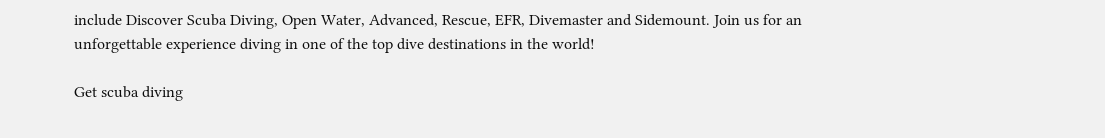include Discover Scuba Diving, Open Water, Advanced, Rescue, EFR, Divemaster and Sidemount. Join us for an unforgettable experience diving in one of the top dive destinations in the world!

Get scuba diving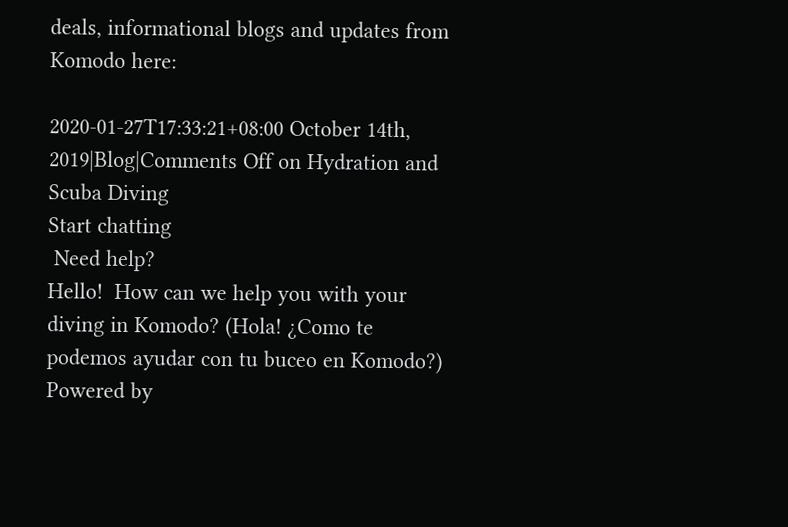deals, informational blogs and updates from Komodo here:

2020-01-27T17:33:21+08:00 October 14th, 2019|Blog|Comments Off on Hydration and Scuba Diving
Start chatting
 Need help?
Hello!  How can we help you with your diving in Komodo? (Hola! ¿Como te podemos ayudar con tu buceo en Komodo?)
Powered by